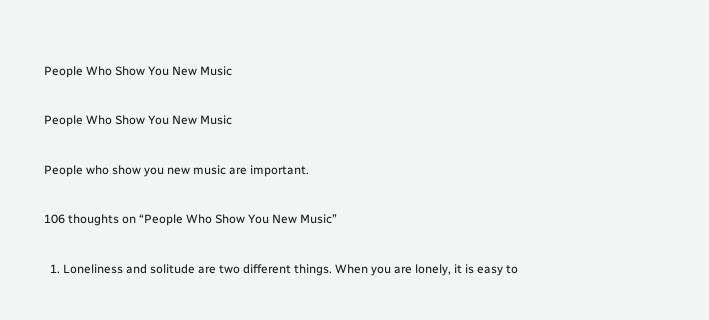People Who Show You New Music

People Who Show You New Music

People who show you new music are important.

106 thoughts on “People Who Show You New Music”

  1. Loneliness and solitude are two different things. When you are lonely, it is easy to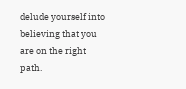delude yourself into believing that you are on the right path.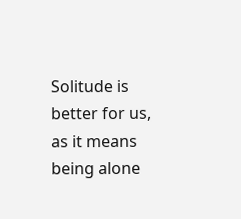Solitude is better for us, as it means being alone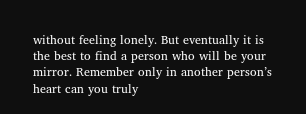without feeling lonely. But eventually it is the best to find a person who will be your mirror. Remember only in another person’s heart can you truly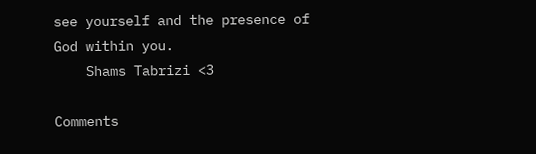see yourself and the presence of God within you.
    Shams Tabrizi <3

Comments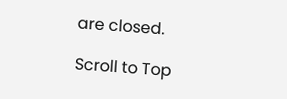are closed.

Scroll to Top